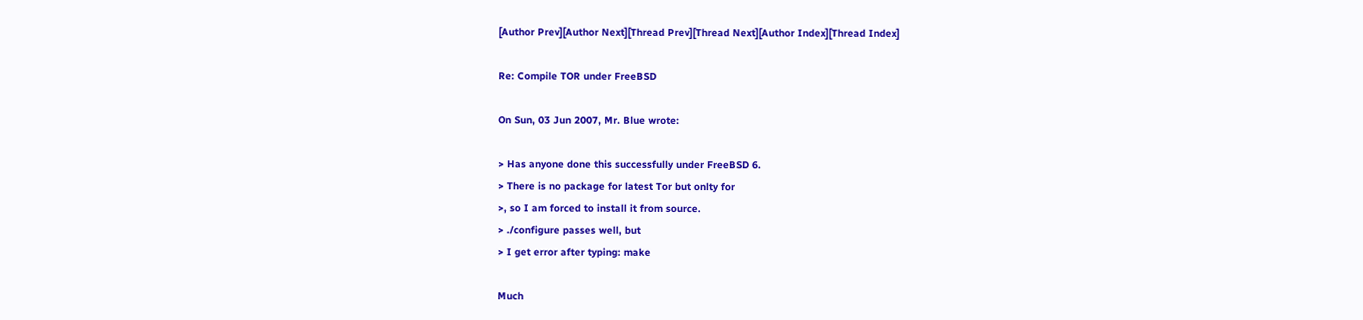[Author Prev][Author Next][Thread Prev][Thread Next][Author Index][Thread Index]

Re: Compile TOR under FreeBSD

On Sun, 03 Jun 2007, Mr. Blue wrote:

> Has anyone done this successfully under FreeBSD 6.
> There is no package for latest Tor but onlty for
>, so I am forced to install it from source.
> ./configure passes well, but
> I get error after typing: make

Much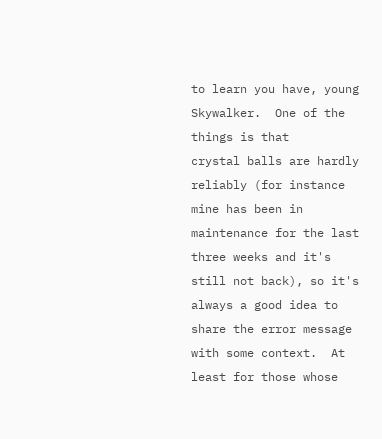to learn you have, young Skywalker.  One of the things is that
crystal balls are hardly reliably (for instance mine has been in
maintenance for the last three weeks and it's still not back), so it's
always a good idea to share the error message with some context.  At
least for those whose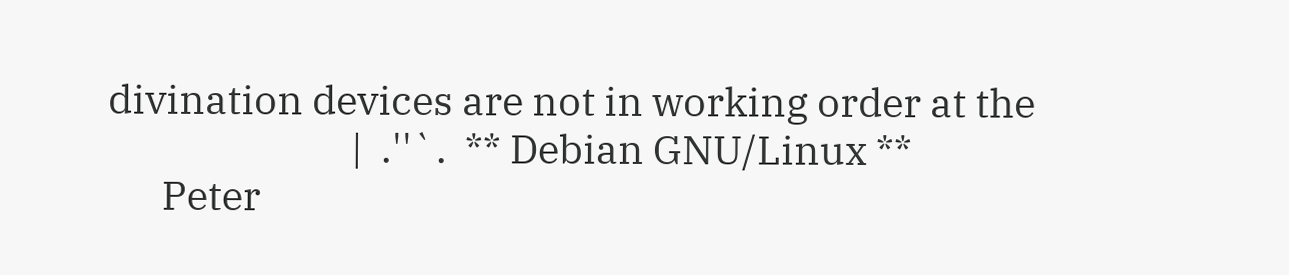divination devices are not in working order at the
                           |  .''`.  ** Debian GNU/Linux **
      Peter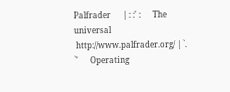Palfrader      | : :' :      The  universal
 http://www.palfrader.org/ | `. `'      Operating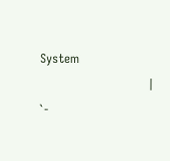System
                           |   `-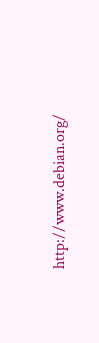http://www.debian.org/